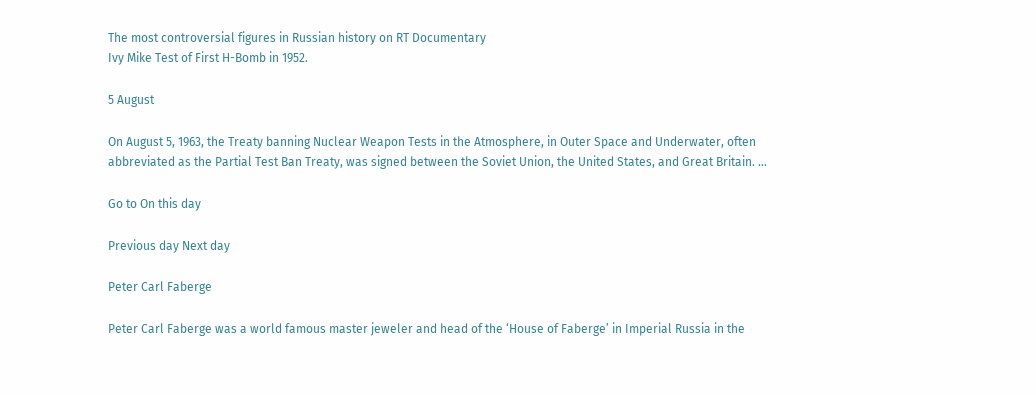The most controversial figures in Russian history on RT Documentary
Ivy Mike Test of First H-Bomb in 1952.

5 August

On August 5, 1963, the Treaty banning Nuclear Weapon Tests in the Atmosphere, in Outer Space and Underwater, often abbreviated as the Partial Test Ban Treaty, was signed between the Soviet Union, the United States, and Great Britain. …

Go to On this day

Previous day Next day

Peter Carl Faberge

Peter Carl Faberge was a world famous master jeweler and head of the ‘House of Faberge’ in Imperial Russia in the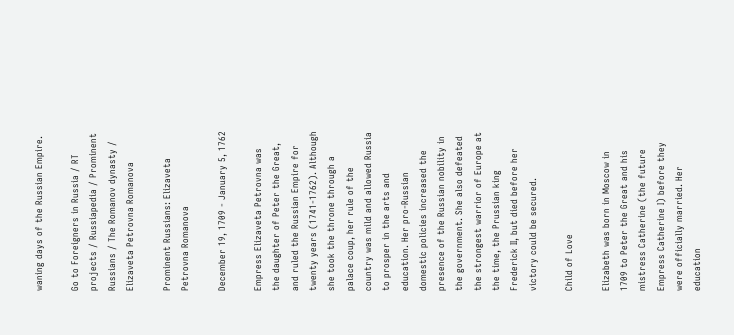waning days of the Russian Empire.

Go to Foreigners in Russia / RT projects / Russiapedia / Prominent Russians / The Romanov dynasty / Elizaveta Petrovna Romanova

Prominent Russians: Elizaveta Petrovna Romanova

December 19, 1709 - January 5, 1762

Empress Elizaveta Petrovna was the daughter of Peter the Great, and ruled the Russian Empire for twenty years (1741-1762). Although she took the throne through a palace coup, her rule of the country was mild and allowed Russia to prosper in the arts and education. Her pro-Russian domestic policies increased the presence of the Russian nobility in the government. She also defeated the strongest warrior of Europe at the time, the Prussian king Frederick II, but died before her victory could be secured.

Child of Love

Elizabeth was born in Moscow in 1709 to Peter the Great and his mistress Catherine (the future Empress Catherine I) before they were officially married. Her education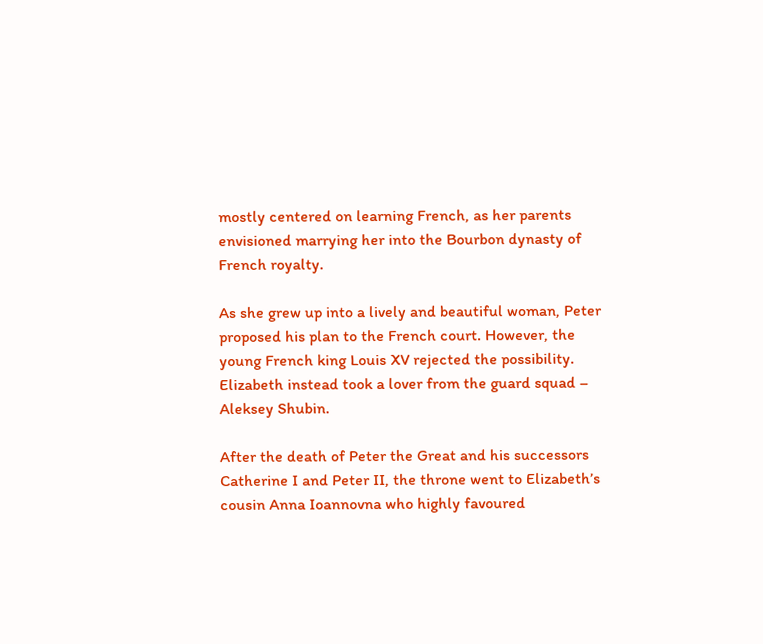mostly centered on learning French, as her parents envisioned marrying her into the Bourbon dynasty of French royalty.

As she grew up into a lively and beautiful woman, Peter proposed his plan to the French court. However, the young French king Louis XV rejected the possibility. Elizabeth instead took a lover from the guard squad – Aleksey Shubin.

After the death of Peter the Great and his successors Catherine I and Peter II, the throne went to Elizabeth’s cousin Anna Ioannovna who highly favoured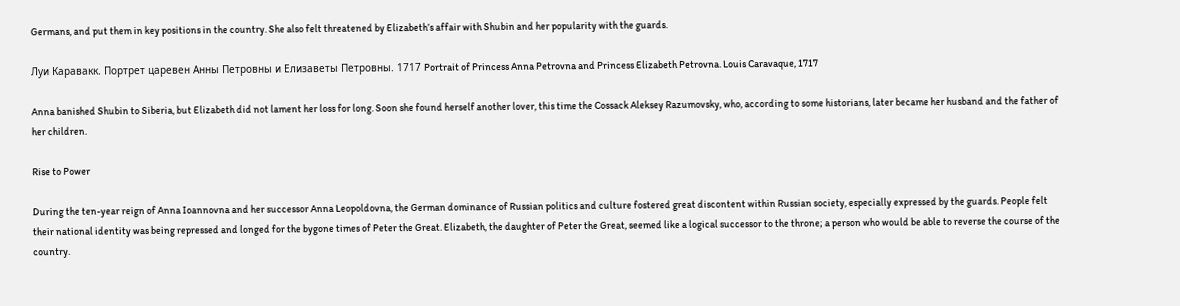Germans, and put them in key positions in the country. She also felt threatened by Elizabeth’s affair with Shubin and her popularity with the guards.

Луи Каравакк. Портрет царевен Анны Петровны и Елизаветы Петровны. 1717 Portrait of Princess Anna Petrovna and Princess Elizabeth Petrovna. Louis Caravaque, 1717

Anna banished Shubin to Siberia, but Elizabeth did not lament her loss for long. Soon she found herself another lover, this time the Cossack Aleksey Razumovsky, who, according to some historians, later became her husband and the father of her children.

Rise to Power

During the ten-year reign of Anna Ioannovna and her successor Anna Leopoldovna, the German dominance of Russian politics and culture fostered great discontent within Russian society, especially expressed by the guards. People felt their national identity was being repressed and longed for the bygone times of Peter the Great. Elizabeth, the daughter of Peter the Great, seemed like a logical successor to the throne; a person who would be able to reverse the course of the country.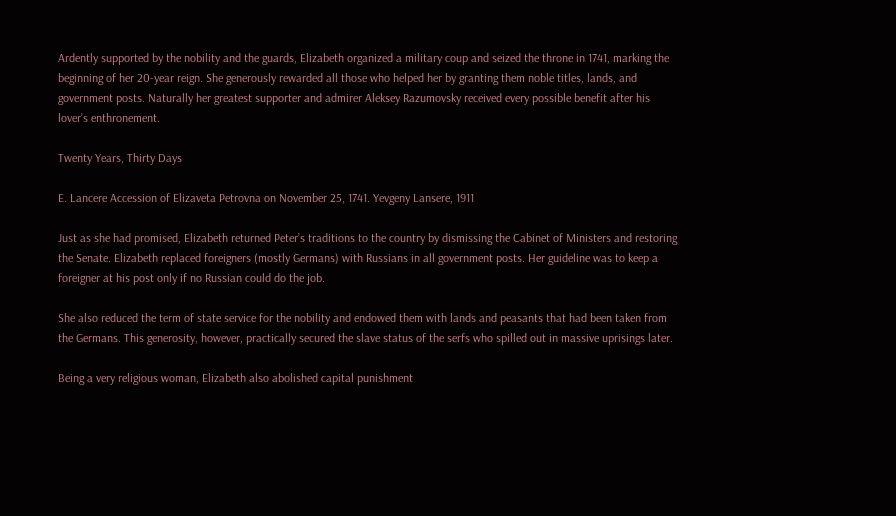Ardently supported by the nobility and the guards, Elizabeth organized a military coup and seized the throne in 1741, marking the beginning of her 20-year reign. She generously rewarded all those who helped her by granting them noble titles, lands, and government posts. Naturally her greatest supporter and admirer Aleksey Razumovsky received every possible benefit after his lover’s enthronement.

Twenty Years, Thirty Days

E. Lancere Accession of Elizaveta Petrovna on November 25, 1741. Yevgeny Lansere, 1911

Just as she had promised, Elizabeth returned Peter’s traditions to the country by dismissing the Cabinet of Ministers and restoring the Senate. Elizabeth replaced foreigners (mostly Germans) with Russians in all government posts. Her guideline was to keep a foreigner at his post only if no Russian could do the job.

She also reduced the term of state service for the nobility and endowed them with lands and peasants that had been taken from the Germans. This generosity, however, practically secured the slave status of the serfs who spilled out in massive uprisings later.

Being a very religious woman, Elizabeth also abolished capital punishment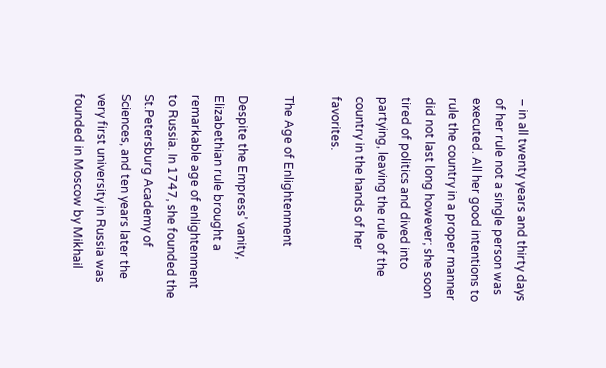– in all twenty years and thirty days of her rule not a single person was executed. All her good intentions to rule the country in a proper manner did not last long however; she soon tired of politics and dived into partying, leaving the rule of the country in the hands of her favorites.

The Age of Enlightenment

Despite the Empress’ vanity, Elizabethian rule brought a remarkable age of enlightenment to Russia. In 1747, she founded the St.Petersburg Academy of Sciences, and ten years later the very first university in Russia was founded in Moscow by Mikhail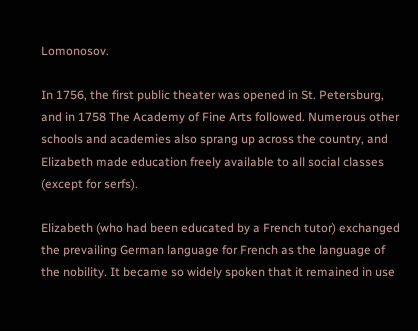Lomonosov.

In 1756, the first public theater was opened in St. Petersburg, and in 1758 The Academy of Fine Arts followed. Numerous other schools and academies also sprang up across the country, and Elizabeth made education freely available to all social classes (except for serfs).

Elizabeth (who had been educated by a French tutor) exchanged the prevailing German language for French as the language of the nobility. It became so widely spoken that it remained in use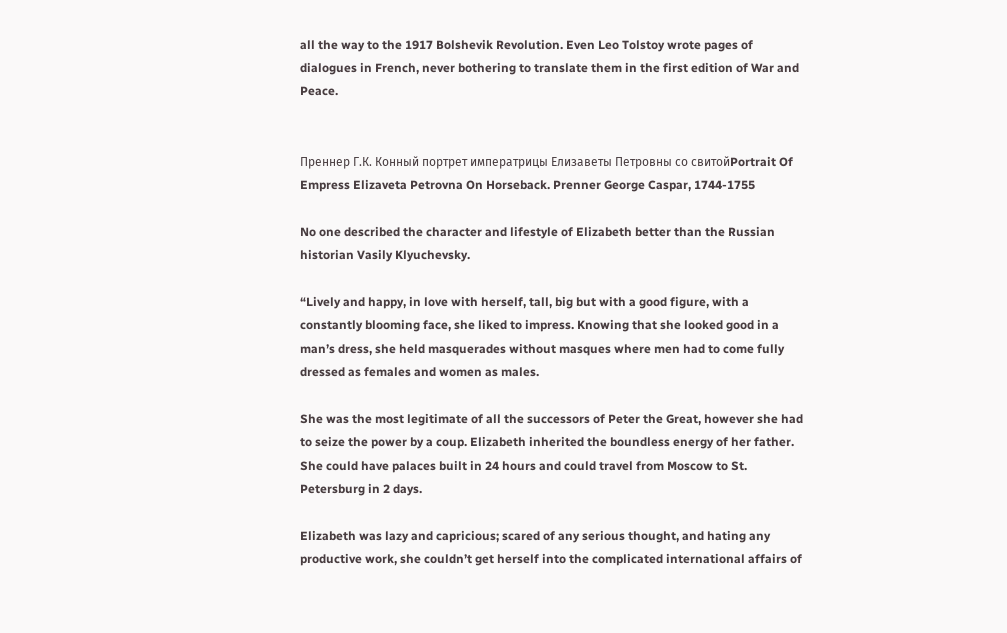all the way to the 1917 Bolshevik Revolution. Even Leo Tolstoy wrote pages of dialogues in French, never bothering to translate them in the first edition of War and Peace.


Преннер Г.К. Конный портрет императрицы Елизаветы Петровны со свитойPortrait Of Empress Elizaveta Petrovna On Horseback. Prenner George Caspar, 1744-1755

No one described the character and lifestyle of Elizabeth better than the Russian historian Vasily Klyuchevsky.

“Lively and happy, in love with herself, tall, big but with a good figure, with a constantly blooming face, she liked to impress. Knowing that she looked good in a man’s dress, she held masquerades without masques where men had to come fully dressed as females and women as males.

She was the most legitimate of all the successors of Peter the Great, however she had to seize the power by a coup. Elizabeth inherited the boundless energy of her father. She could have palaces built in 24 hours and could travel from Moscow to St. Petersburg in 2 days.

Elizabeth was lazy and capricious; scared of any serious thought, and hating any productive work, she couldn’t get herself into the complicated international affairs of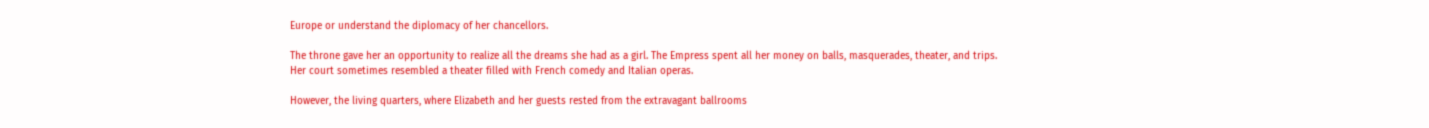Europe or understand the diplomacy of her chancellors.

The throne gave her an opportunity to realize all the dreams she had as a girl. The Empress spent all her money on balls, masquerades, theater, and trips. Her court sometimes resembled a theater filled with French comedy and Italian operas.

However, the living quarters, where Elizabeth and her guests rested from the extravagant ballrooms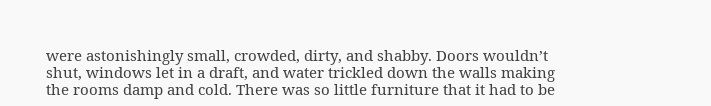were astonishingly small, crowded, dirty, and shabby. Doors wouldn’t shut, windows let in a draft, and water trickled down the walls making the rooms damp and cold. There was so little furniture that it had to be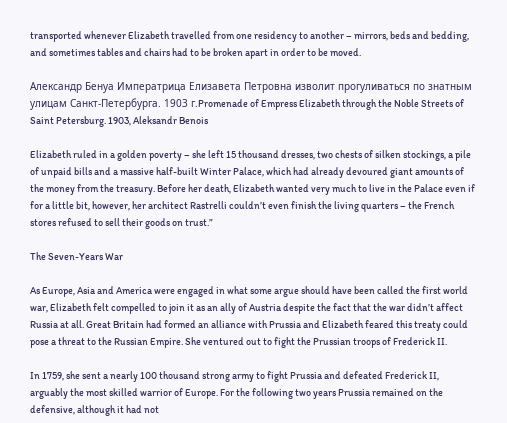transported whenever Elizabeth travelled from one residency to another – mirrors, beds and bedding, and sometimes tables and chairs had to be broken apart in order to be moved.

Александр Бенуа Императрица Елизавета Петровна изволит прогуливаться по знатным улицам Санкт-Петербурга. 1903 г.Promenade of Empress Elizabeth through the Noble Streets of Saint Petersburg. 1903, Aleksandr Benois

Elizabeth ruled in a golden poverty – she left 15 thousand dresses, two chests of silken stockings, a pile of unpaid bills and a massive half-built Winter Palace, which had already devoured giant amounts of the money from the treasury. Before her death, Elizabeth wanted very much to live in the Palace even if for a little bit, however, her architect Rastrelli couldn’t even finish the living quarters – the French stores refused to sell their goods on trust.”

The Seven-Years War

As Europe, Asia and America were engaged in what some argue should have been called the first world war, Elizabeth felt compelled to join it as an ally of Austria despite the fact that the war didn’t affect Russia at all. Great Britain had formed an alliance with Prussia and Elizabeth feared this treaty could pose a threat to the Russian Empire. She ventured out to fight the Prussian troops of Frederick II.

In 1759, she sent a nearly 100 thousand strong army to fight Prussia and defeated Frederick II, arguably the most skilled warrior of Europe. For the following two years Prussia remained on the defensive, although it had not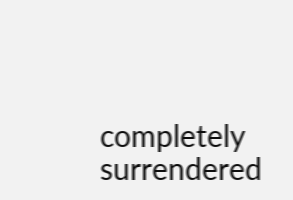completely surrendered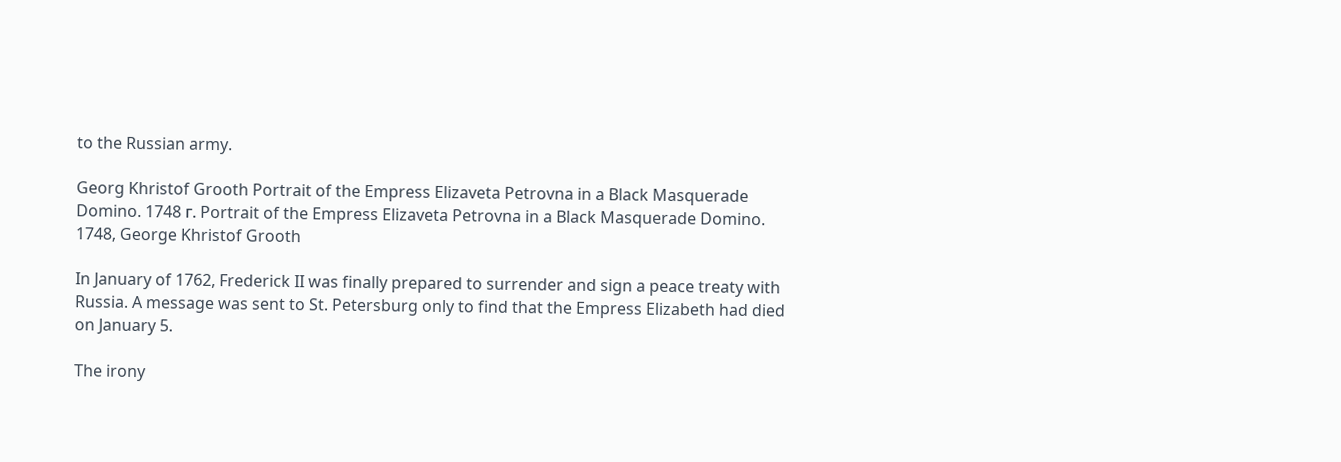to the Russian army.

Georg Khristof Grooth Portrait of the Empress Elizaveta Petrovna in a Black Masquerade Domino. 1748 г. Portrait of the Empress Elizaveta Petrovna in a Black Masquerade Domino. 1748, George Khristof Grooth

In January of 1762, Frederick II was finally prepared to surrender and sign a peace treaty with Russia. A message was sent to St. Petersburg only to find that the Empress Elizabeth had died on January 5.

The irony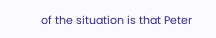of the situation is that Peter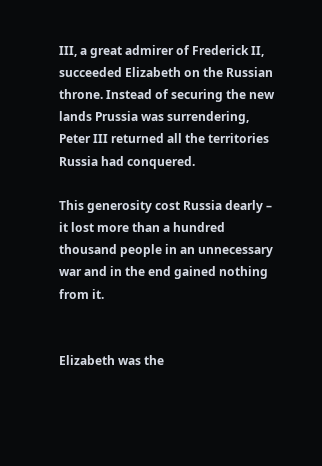III, a great admirer of Frederick II, succeeded Elizabeth on the Russian throne. Instead of securing the new lands Prussia was surrendering, Peter III returned all the territories Russia had conquered.

This generosity cost Russia dearly – it lost more than a hundred thousand people in an unnecessary war and in the end gained nothing from it.


Elizabeth was the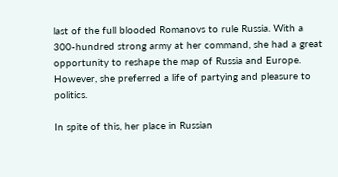last of the full blooded Romanovs to rule Russia. With a 300-hundred strong army at her command, she had a great opportunity to reshape the map of Russia and Europe. However, she preferred a life of partying and pleasure to politics.

In spite of this, her place in Russian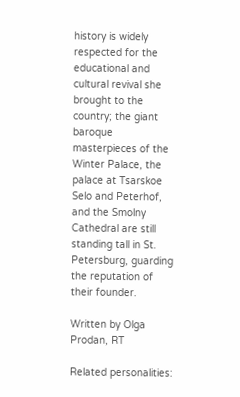history is widely respected for the educational and cultural revival she brought to the country; the giant baroque masterpieces of the Winter Palace, the palace at Tsarskoe Selo and Peterhof, and the Smolny Cathedral are still standing tall in St. Petersburg, guarding the reputation of their founder.

Written by Olga Prodan, RT

Related personalities: